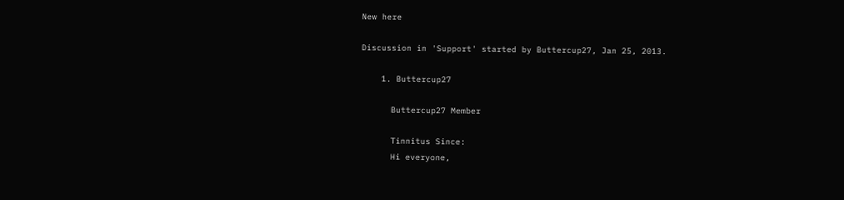New here

Discussion in 'Support' started by Buttercup27, Jan 25, 2013.

    1. Buttercup27

      Buttercup27 Member

      Tinnitus Since:
      Hi everyone,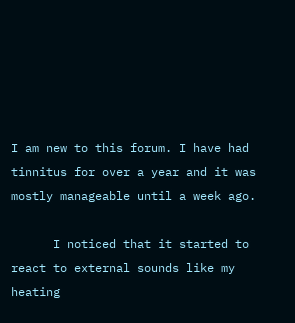I am new to this forum. I have had tinnitus for over a year and it was mostly manageable until a week ago.

      I noticed that it started to react to external sounds like my heating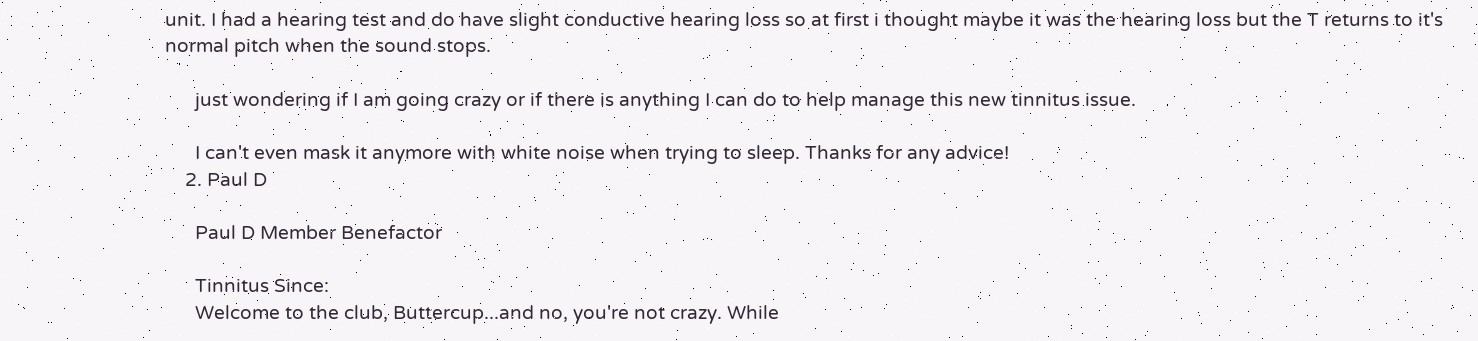unit. I had a hearing test and do have slight conductive hearing loss so at first i thought maybe it was the hearing loss but the T returns to it's normal pitch when the sound stops.

      just wondering if I am going crazy or if there is anything I can do to help manage this new tinnitus issue.

      I can't even mask it anymore with white noise when trying to sleep. Thanks for any advice!
    2. Paul D

      Paul D Member Benefactor

      Tinnitus Since:
      Welcome to the club, Buttercup...and no, you're not crazy. While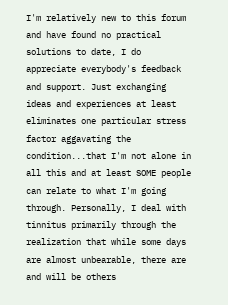I'm relatively new to this forum and have found no practical solutions to date, I do appreciate everybody's feedback and support. Just exchanging ideas and experiences at least eliminates one particular stress factor aggavating the condition...that I'm not alone in all this and at least SOME people can relate to what I'm going through. Personally, I deal with tinnitus primarily through the realization that while some days are almost unbearable, there are and will be others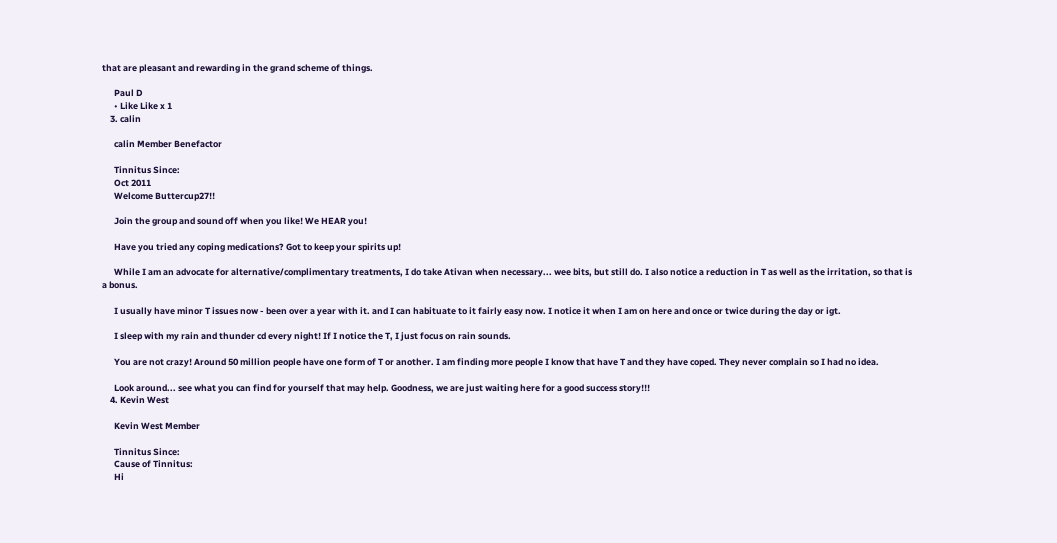that are pleasant and rewarding in the grand scheme of things.

      Paul D
      • Like Like x 1
    3. calin

      calin Member Benefactor

      Tinnitus Since:
      Oct 2011
      Welcome Buttercup27!!

      Join the group and sound off when you like! We HEAR you!

      Have you tried any coping medications? Got to keep your spirits up!

      While I am an advocate for alternative/complimentary treatments, I do take Ativan when necessary... wee bits, but still do. I also notice a reduction in T as well as the irritation, so that is a bonus.

      I usually have minor T issues now - been over a year with it. and I can habituate to it fairly easy now. I notice it when I am on here and once or twice during the day or igt.

      I sleep with my rain and thunder cd every night! If I notice the T, I just focus on rain sounds.

      You are not crazy! Around 50 million people have one form of T or another. I am finding more people I know that have T and they have coped. They never complain so I had no idea.

      Look around... see what you can find for yourself that may help. Goodness, we are just waiting here for a good success story!!!
    4. Kevin West

      Kevin West Member

      Tinnitus Since:
      Cause of Tinnitus:
      Hi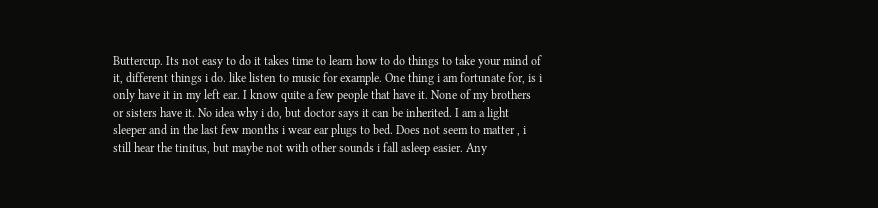Buttercup. Its not easy to do it takes time to learn how to do things to take your mind of it, different things i do. like listen to music for example. One thing i am fortunate for, is i only have it in my left ear. I know quite a few people that have it. None of my brothers or sisters have it. No idea why i do, but doctor says it can be inherited. I am a light sleeper and in the last few months i wear ear plugs to bed. Does not seem to matter , i still hear the tinitus, but maybe not with other sounds i fall asleep easier. Any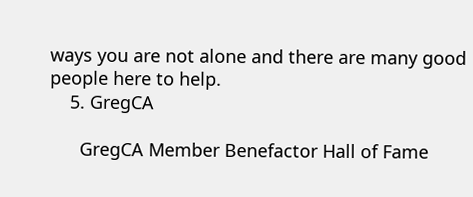ways you are not alone and there are many good people here to help.
    5. GregCA

      GregCA Member Benefactor Hall of Fame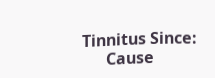Tinnitus Since:
      Cause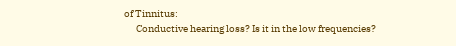of Tinnitus:
      Conductive hearing loss? Is it in the low frequencies?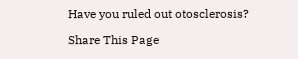Have you ruled out otosclerosis?

Share This Page